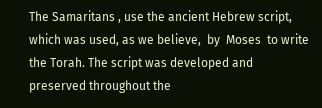The Samaritans , use the ancient Hebrew script, which was used, as we believe,  by  Moses  to write the Torah. The script was developed and preserved throughout the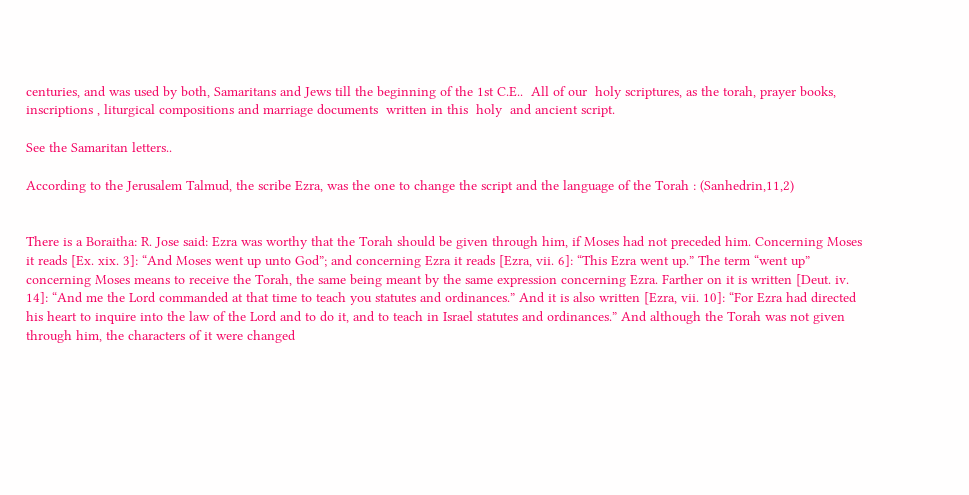centuries, and was used by both, Samaritans and Jews till the beginning of the 1st C.E..  All of our  holy scriptures, as the torah, prayer books, inscriptions , liturgical compositions and marriage documents  written in this  holy  and ancient script.

See the Samaritan letters..

According to the Jerusalem Talmud, the scribe Ezra, was the one to change the script and the language of the Torah : (Sanhedrin,11,2)


There is a Boraitha: R. Jose said: Ezra was worthy that the Torah should be given through him, if Moses had not preceded him. Concerning Moses it reads [Ex. xix. 3]: “And Moses went up unto God”; and concerning Ezra it reads [Ezra, vii. 6]: “This Ezra went up.” The term “went up” concerning Moses means to receive the Torah, the same being meant by the same expression concerning Ezra. Farther on it is written [Deut. iv. 14]: “And me the Lord commanded at that time to teach you statutes and ordinances.” And it is also written [Ezra, vii. 10]: “For Ezra had directed his heart to inquire into the law of the Lord and to do it, and to teach in Israel statutes and ordinances.” And although the Torah was not given through him, the characters of it were changed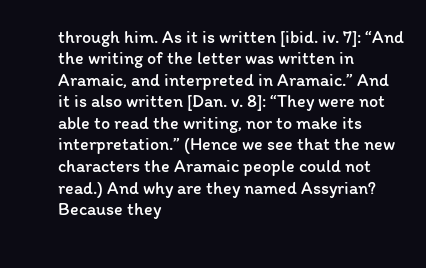through him. As it is written [ibid. iv. 7]: “And the writing of the letter was written in Aramaic, and interpreted in Aramaic.” And it is also written [Dan. v. 8]: “They were not able to read the writing, nor to make its interpretation.” (Hence we see that the new characters the Aramaic people could not read.) And why are they named Assyrian? Because they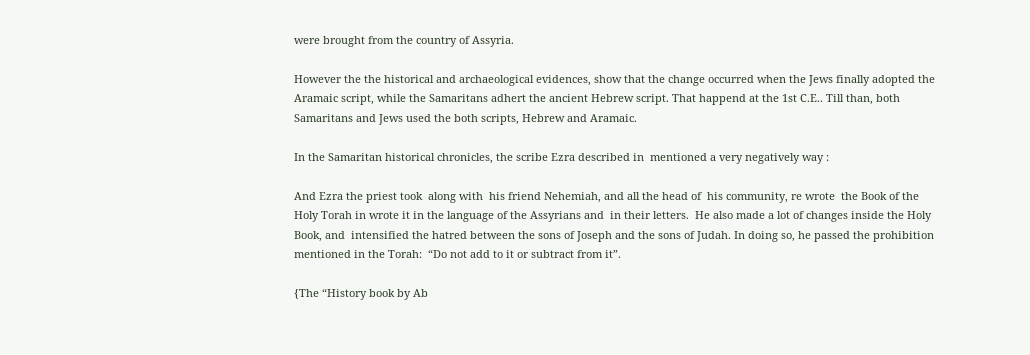were brought from the country of Assyria.

However the the historical and archaeological evidences, show that the change occurred when the Jews finally adopted the Aramaic script, while the Samaritans adhert the ancient Hebrew script. That happend at the 1st C.E.. Till than, both Samaritans and Jews used the both scripts, Hebrew and Aramaic.

In the Samaritan historical chronicles, the scribe Ezra described in  mentioned a very negatively way :

And Ezra the priest took  along with  his friend Nehemiah, and all the head of  his community, re wrote  the Book of the Holy Torah in wrote it in the language of the Assyrians and  in their letters.  He also made a lot of changes inside the Holy Book, and  intensified the hatred between the sons of Joseph and the sons of Judah. In doing so, he passed the prohibition mentioned in the Torah:  “Do not add to it or subtract from it”.

{The “History book by Ab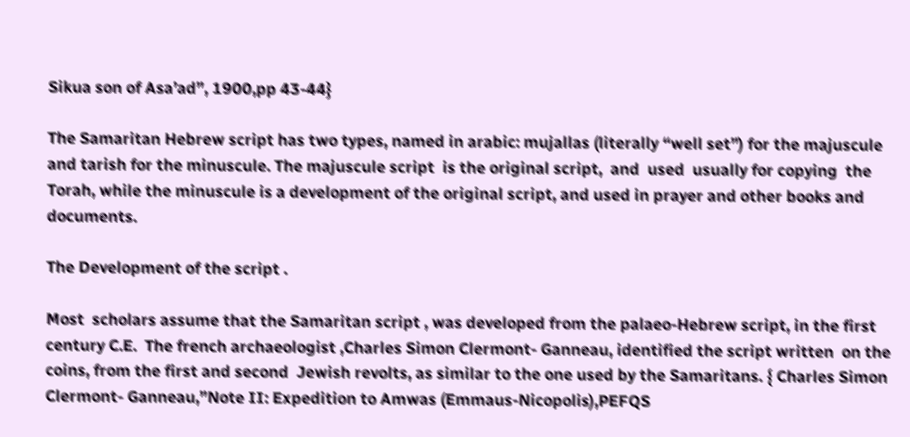Sikua son of Asa’ad”, 1900,pp 43-44}

The Samaritan Hebrew script has two types, named in arabic: mujallas (literally “well set”) for the majuscule  and tarish for the minuscule. The majuscule script  is the original script,  and  used  usually for copying  the Torah, while the minuscule is a development of the original script, and used in prayer and other books and documents.

The Development of the script .

Most  scholars assume that the Samaritan script , was developed from the palaeo-Hebrew script, in the first century C.E.  The french archaeologist ,Charles Simon Clermont- Ganneau, identified the script written  on the coins, from the first and second  Jewish revolts, as similar to the one used by the Samaritans. { Charles Simon Clermont- Ganneau,”Note II: Expedition to Amwas (Emmaus-Nicopolis),PEFQS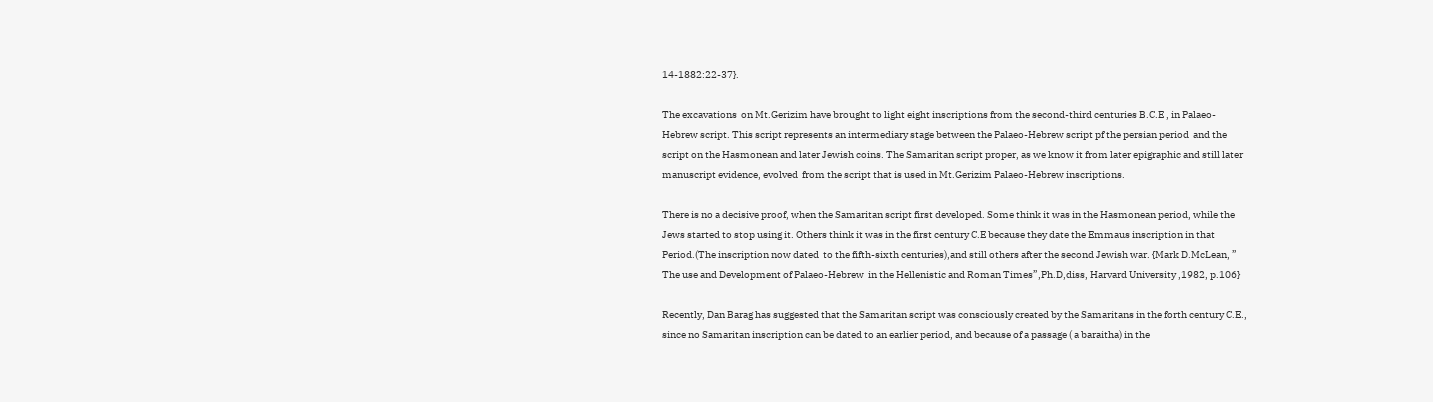14-1882:22-37}.

The excavations  on Mt.Gerizim have brought to light eight inscriptions from the second-third centuries B.C.E , in Palaeo-Hebrew script. This script represents an intermediary stage between the Palaeo-Hebrew script pf the persian period  and the script on the Hasmonean and later Jewish coins. The Samaritan script proper, as we know it from later epigraphic and still later manuscript evidence, evolved  from the script that is used in Mt.Gerizim Palaeo-Hebrew inscriptions.

There is no a decisive proof, when the Samaritan script first developed. Some think it was in the Hasmonean period, while the Jews started to stop using it. Others think it was in the first century C.E because they date the Emmaus inscription in that Period.(The inscription now dated  to the fifth-sixth centuries),and still others after the second Jewish war. {Mark D.McLean, ” The use and Development of Palaeo-Hebrew  in the Hellenistic and Roman Times”,Ph.D,diss, Harvard University ,1982, p.106}

Recently, Dan Barag has suggested that the Samaritan script was consciously created by the Samaritans in the forth century C.E., since no Samaritan inscription can be dated to an earlier period, and because of a passage ( a baraitha) in the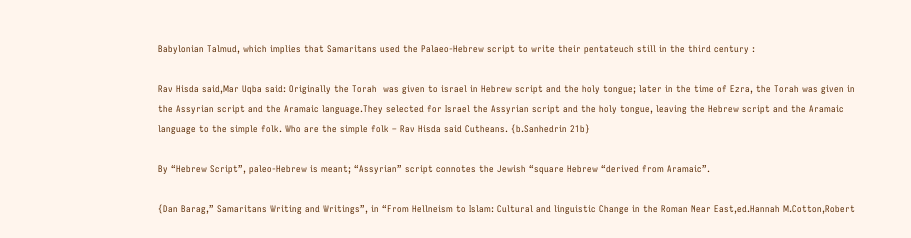Babylonian Talmud, which implies that Samaritans used the Palaeo-Hebrew script to write their pentateuch still in the third century :

Rav Hisda said,Mar Uqba said: Originally the Torah  was given to israel in Hebrew script and the holy tongue; later in the time of Ezra, the Torah was given in the Assyrian script and the Aramaic language.They selected for Israel the Assyrian script and the holy tongue, leaving the Hebrew script and the Aramaic language to the simple folk. Who are the simple folk – Rav Hisda said Cutheans. {b.Sanhedrin 21b}

By “Hebrew Script”, paleo-Hebrew is meant; “Assyrian” script connotes the Jewish “square Hebrew “derived from Aramaic”.

{Dan Barag,” Samaritans Writing and Writings”, in “From Hellneism to Islam: Cultural and linguistic Change in the Roman Near East,ed.Hannah M.Cotton,Robert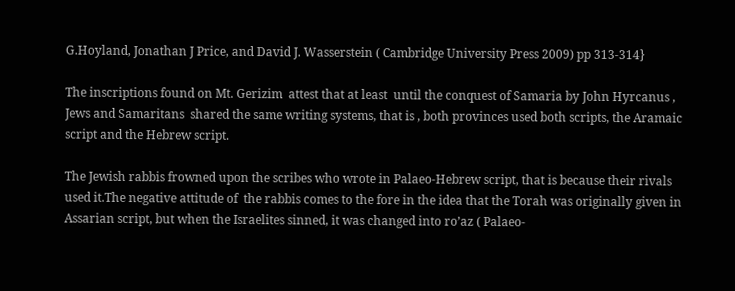G.Hoyland, Jonathan J Price, and David J. Wasserstein ( Cambridge University Press 2009) pp 313-314}

The inscriptions found on Mt. Gerizim  attest that at least  until the conquest of Samaria by John Hyrcanus , Jews and Samaritans  shared the same writing systems, that is , both provinces used both scripts, the Aramaic script and the Hebrew script.

The Jewish rabbis frowned upon the scribes who wrote in Palaeo-Hebrew script, that is because their rivals used it.The negative attitude of  the rabbis comes to the fore in the idea that the Torah was originally given in Assarian script, but when the Israelites sinned, it was changed into ro’az ( Palaeo-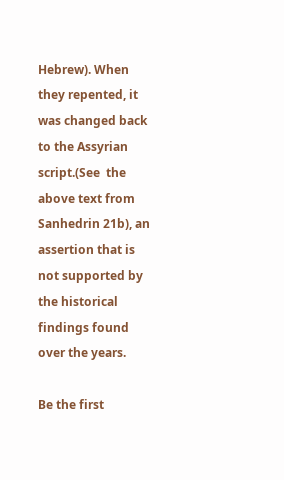Hebrew). When they repented, it was changed back to the Assyrian script.(See  the above text from Sanhedrin 21b), an assertion that is not supported by the historical findings found over the years.

Be the first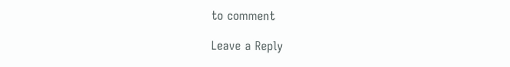to comment

Leave a Reply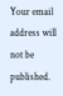Your email address will not be published.